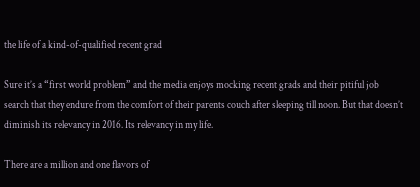the life of a kind-of-qualified recent grad

Sure it’s a “first world problem” and the media enjoys mocking recent grads and their pitiful job search that they endure from the comfort of their parents couch after sleeping till noon. But that doesn’t diminish its relevancy in 2016. Its relevancy in my life.

There are a million and one flavors of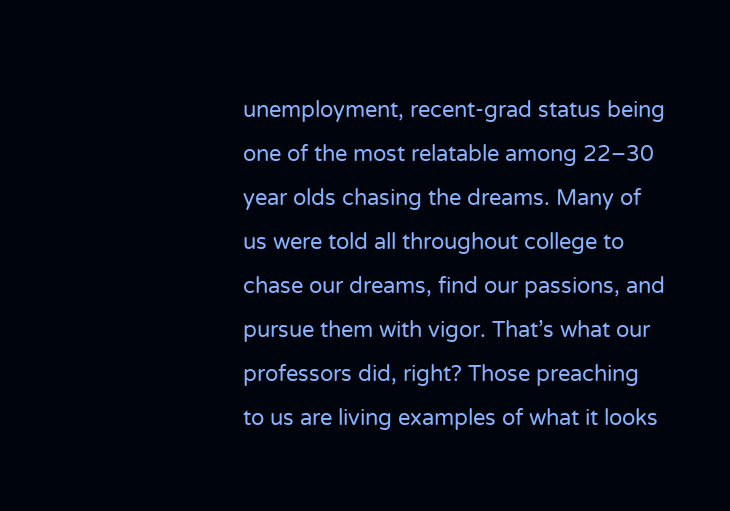unemployment, recent-grad status being one of the most relatable among 22–30 year olds chasing the dreams. Many of us were told all throughout college to chase our dreams, find our passions, and pursue them with vigor. That’s what our professors did, right? Those preaching to us are living examples of what it looks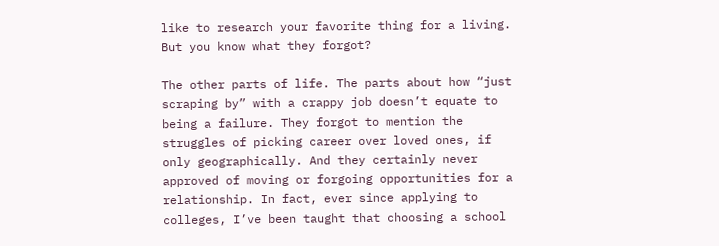like to research your favorite thing for a living. But you know what they forgot?

The other parts of life. The parts about how “just scraping by” with a crappy job doesn’t equate to being a failure. They forgot to mention the struggles of picking career over loved ones, if only geographically. And they certainly never approved of moving or forgoing opportunities for a relationship. In fact, ever since applying to colleges, I’ve been taught that choosing a school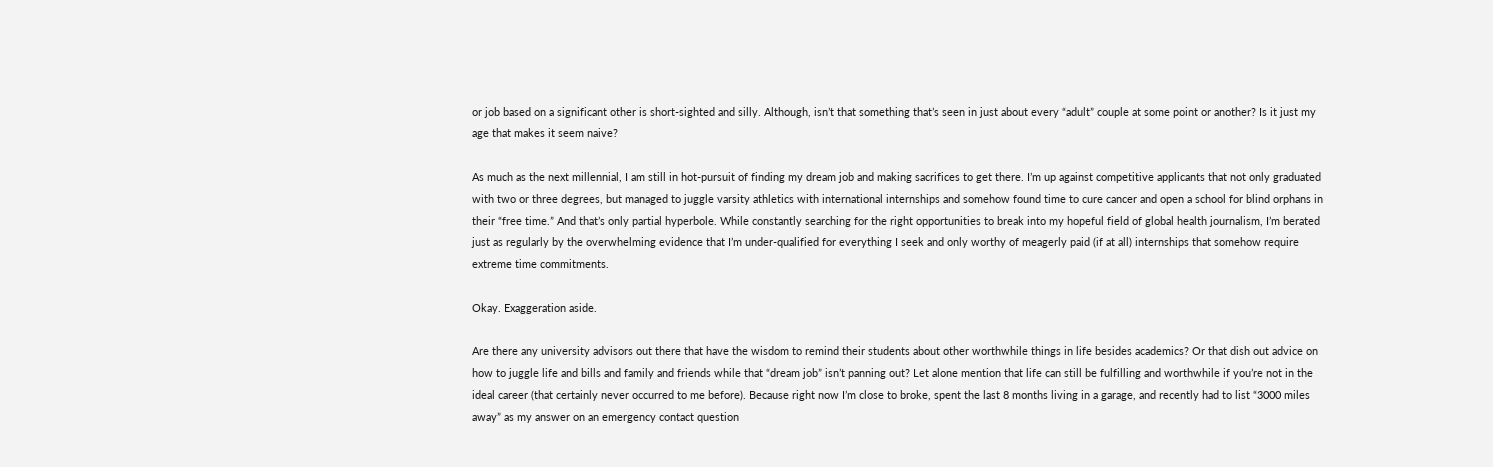or job based on a significant other is short-sighted and silly. Although, isn’t that something that’s seen in just about every “adult” couple at some point or another? Is it just my age that makes it seem naive?

As much as the next millennial, I am still in hot-pursuit of finding my dream job and making sacrifices to get there. I’m up against competitive applicants that not only graduated with two or three degrees, but managed to juggle varsity athletics with international internships and somehow found time to cure cancer and open a school for blind orphans in their “free time.” And that’s only partial hyperbole. While constantly searching for the right opportunities to break into my hopeful field of global health journalism, I’m berated just as regularly by the overwhelming evidence that I’m under-qualified for everything I seek and only worthy of meagerly paid (if at all) internships that somehow require extreme time commitments.

Okay. Exaggeration aside.

Are there any university advisors out there that have the wisdom to remind their students about other worthwhile things in life besides academics? Or that dish out advice on how to juggle life and bills and family and friends while that “dream job” isn’t panning out? Let alone mention that life can still be fulfilling and worthwhile if you’re not in the ideal career (that certainly never occurred to me before). Because right now I’m close to broke, spent the last 8 months living in a garage, and recently had to list “3000 miles away” as my answer on an emergency contact question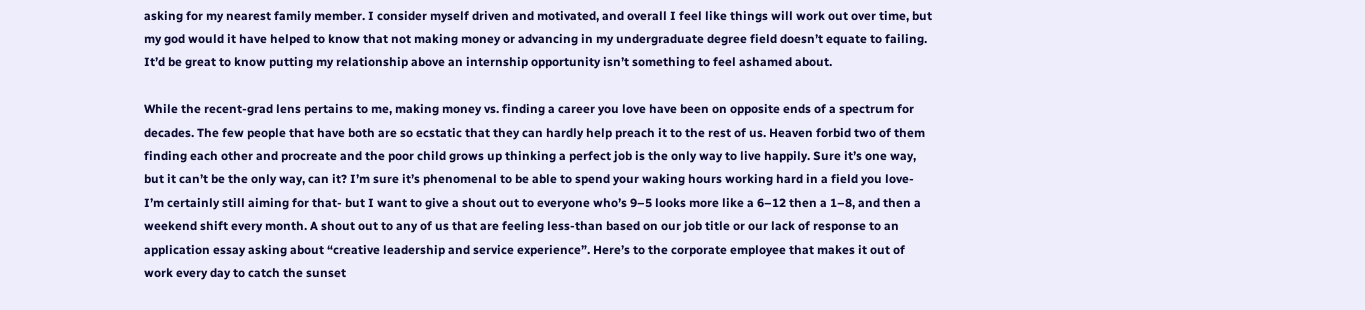asking for my nearest family member. I consider myself driven and motivated, and overall I feel like things will work out over time, but my god would it have helped to know that not making money or advancing in my undergraduate degree field doesn’t equate to failing. It’d be great to know putting my relationship above an internship opportunity isn’t something to feel ashamed about.

While the recent-grad lens pertains to me, making money vs. finding a career you love have been on opposite ends of a spectrum for decades. The few people that have both are so ecstatic that they can hardly help preach it to the rest of us. Heaven forbid two of them finding each other and procreate and the poor child grows up thinking a perfect job is the only way to live happily. Sure it’s one way, but it can’t be the only way, can it? I’m sure it’s phenomenal to be able to spend your waking hours working hard in a field you love- I’m certainly still aiming for that- but I want to give a shout out to everyone who’s 9–5 looks more like a 6–12 then a 1–8, and then a weekend shift every month. A shout out to any of us that are feeling less-than based on our job title or our lack of response to an application essay asking about “creative leadership and service experience”. Here’s to the corporate employee that makes it out of work every day to catch the sunset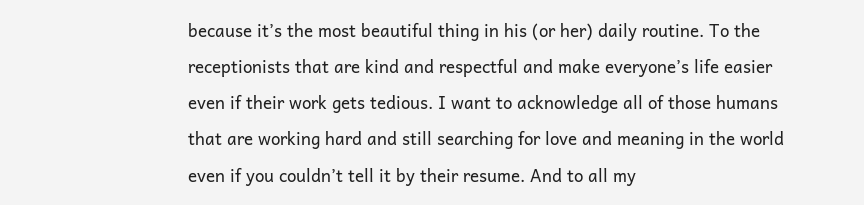because it’s the most beautiful thing in his (or her) daily routine. To the receptionists that are kind and respectful and make everyone’s life easier even if their work gets tedious. I want to acknowledge all of those humans that are working hard and still searching for love and meaning in the world even if you couldn’t tell it by their resume. And to all my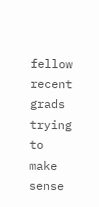fellow recent grads trying to make sense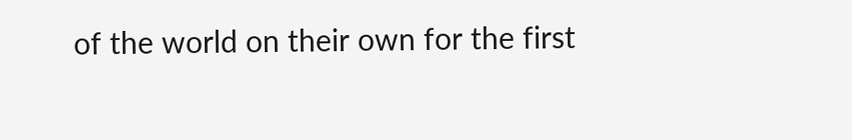of the world on their own for the first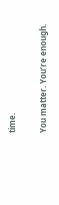time.

You matter. You’re enough.